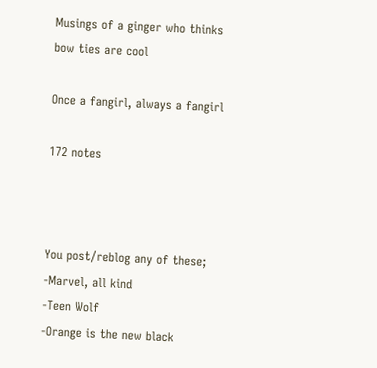Musings of a ginger who thinks bow ties are cool

Once a fangirl, always a fangirl

172 notes



You post/reblog any of these;
-Marvel, all kind
-Teen Wolf
-Orange is the new black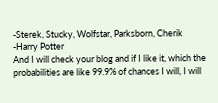-Sterek, Stucky, Wolfstar, Parksborn, Cherik
-Harry Potter
And I will check your blog and if I like it, which the probabilities are like 99.9% of chances I will, I will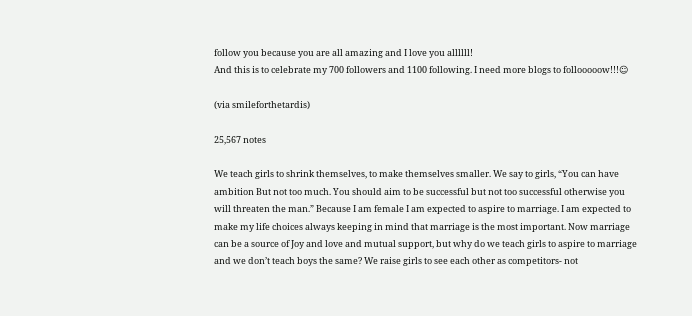follow you because you are all amazing and I love you allllll!
And this is to celebrate my 700 followers and 1100 following. I need more blogs to follooooow!!!☺

(via smileforthetardis)

25,567 notes

We teach girls to shrink themselves, to make themselves smaller. We say to girls, “You can have ambition But not too much. You should aim to be successful but not too successful otherwise you will threaten the man.” Because I am female I am expected to aspire to marriage. I am expected to make my life choices always keeping in mind that marriage is the most important. Now marriage can be a source of Joy and love and mutual support, but why do we teach girls to aspire to marriage and we don’t teach boys the same? We raise girls to see each other as competitors- not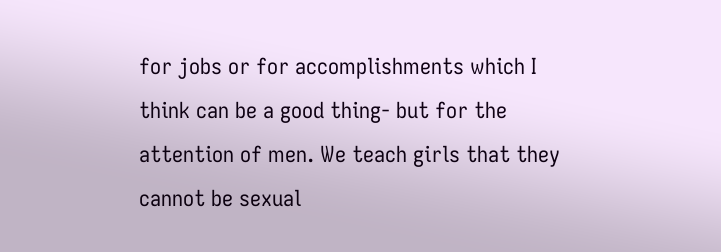for jobs or for accomplishments which I think can be a good thing- but for the attention of men. We teach girls that they cannot be sexual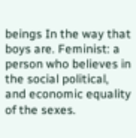beings In the way that boys are. Feminist: a person who believes in the social political, and economic equality of the sexes.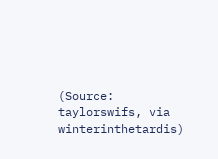(Source: taylorswifs, via winterinthetardis)